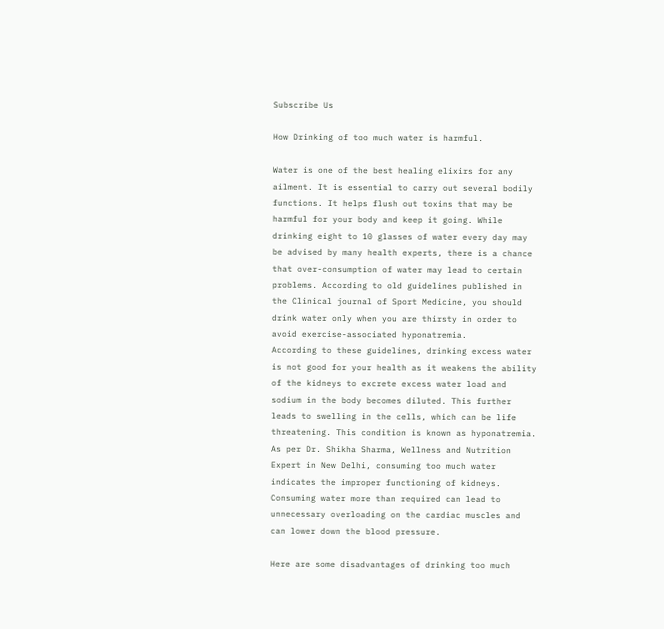Subscribe Us

How Drinking of too much water is harmful.

Water is one of the best healing elixirs for any ailment. It is essential to carry out several bodily functions. It helps flush out toxins that may be harmful for your body and keep it going. While drinking eight to 10 glasses of water every day may be advised by many health experts, there is a chance that over-consumption of water may lead to certain problems. According to old guidelines published in the Clinical journal of Sport Medicine, you should drink water only when you are thirsty in order to avoid exercise-associated hyponatremia.
According to these guidelines, drinking excess water is not good for your health as it weakens the ability of the kidneys to excrete excess water load and sodium in the body becomes diluted. This further leads to swelling in the cells, which can be life threatening. This condition is known as hyponatremia. As per Dr. Shikha Sharma, Wellness and Nutrition Expert in New Delhi, consuming too much water indicates the improper functioning of kidneys. Consuming water more than required can lead to unnecessary overloading on the cardiac muscles and can lower down the blood pressure.

Here are some disadvantages of drinking too much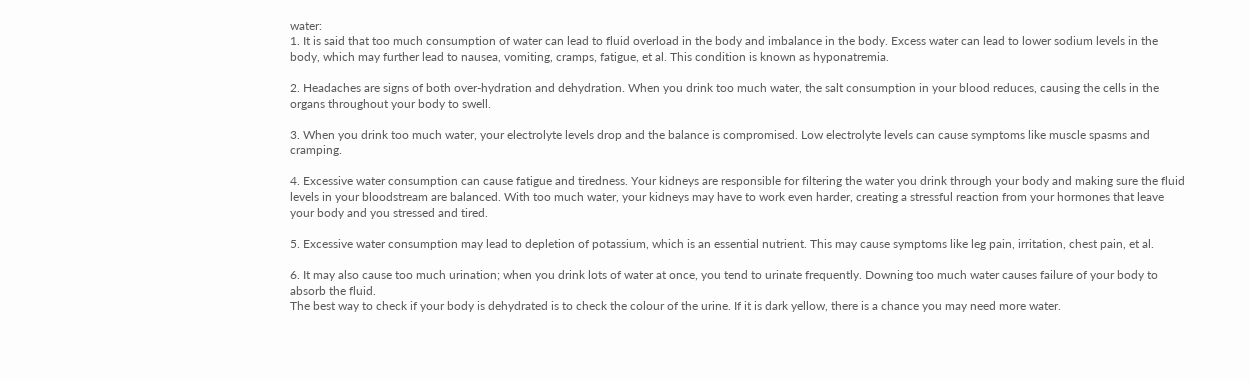water:
1. It is said that too much consumption of water can lead to fluid overload in the body and imbalance in the body. Excess water can lead to lower sodium levels in the body, which may further lead to nausea, vomiting, cramps, fatigue, et al. This condition is known as hyponatremia.

2. Headaches are signs of both over-hydration and dehydration. When you drink too much water, the salt consumption in your blood reduces, causing the cells in the organs throughout your body to swell.

3. When you drink too much water, your electrolyte levels drop and the balance is compromised. Low electrolyte levels can cause symptoms like muscle spasms and cramping.

4. Excessive water consumption can cause fatigue and tiredness. Your kidneys are responsible for filtering the water you drink through your body and making sure the fluid levels in your bloodstream are balanced. With too much water, your kidneys may have to work even harder, creating a stressful reaction from your hormones that leave your body and you stressed and tired.

5. Excessive water consumption may lead to depletion of potassium, which is an essential nutrient. This may cause symptoms like leg pain, irritation, chest pain, et al.

6. It may also cause too much urination; when you drink lots of water at once, you tend to urinate frequently. Downing too much water causes failure of your body to absorb the fluid.
The best way to check if your body is dehydrated is to check the colour of the urine. If it is dark yellow, there is a chance you may need more water.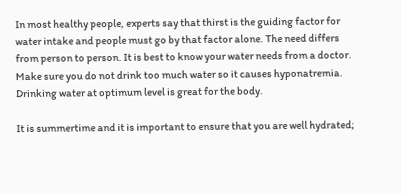In most healthy people, experts say that thirst is the guiding factor for water intake and people must go by that factor alone. The need differs from person to person. It is best to know your water needs from a doctor. Make sure you do not drink too much water so it causes hyponatremia. Drinking water at optimum level is great for the body.

It is summertime and it is important to ensure that you are well hydrated;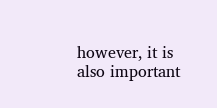however, it is also important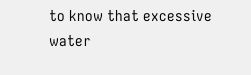to know that excessive water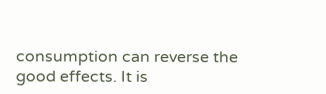consumption can reverse the good effects. It is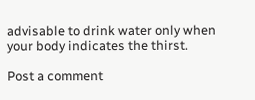advisable to drink water only when your body indicates the thirst.

Post a comment